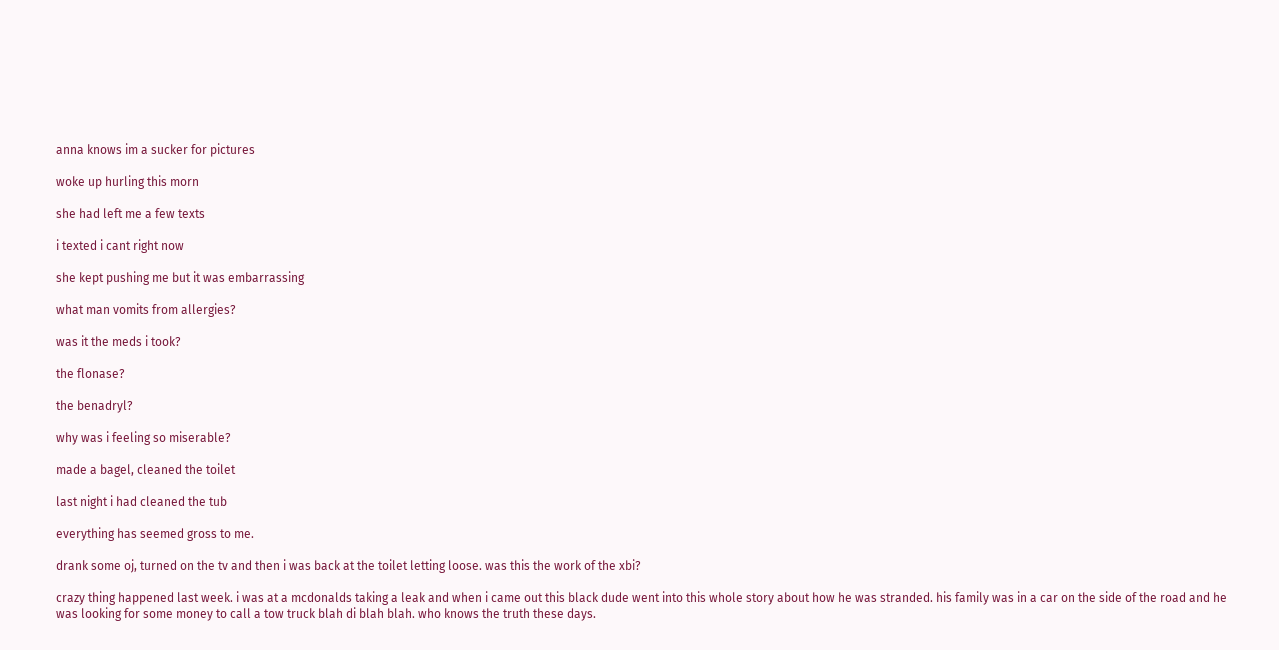anna knows im a sucker for pictures

woke up hurling this morn

she had left me a few texts

i texted i cant right now

she kept pushing me but it was embarrassing

what man vomits from allergies?

was it the meds i took?

the flonase?

the benadryl?

why was i feeling so miserable?

made a bagel, cleaned the toilet

last night i had cleaned the tub

everything has seemed gross to me.

drank some oj, turned on the tv and then i was back at the toilet letting loose. was this the work of the xbi?

crazy thing happened last week. i was at a mcdonalds taking a leak and when i came out this black dude went into this whole story about how he was stranded. his family was in a car on the side of the road and he was looking for some money to call a tow truck blah di blah blah. who knows the truth these days.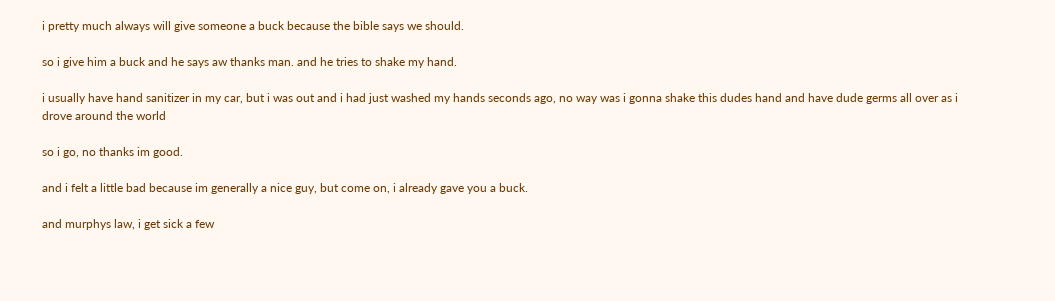i pretty much always will give someone a buck because the bible says we should.

so i give him a buck and he says aw thanks man. and he tries to shake my hand.

i usually have hand sanitizer in my car, but i was out and i had just washed my hands seconds ago, no way was i gonna shake this dudes hand and have dude germs all over as i drove around the world

so i go, no thanks im good.

and i felt a little bad because im generally a nice guy, but come on, i already gave you a buck.

and murphys law, i get sick a few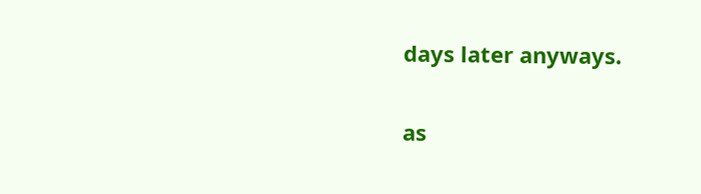days later anyways.

as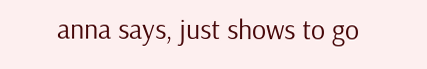anna says, just shows to go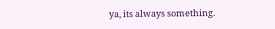ya, its always something.